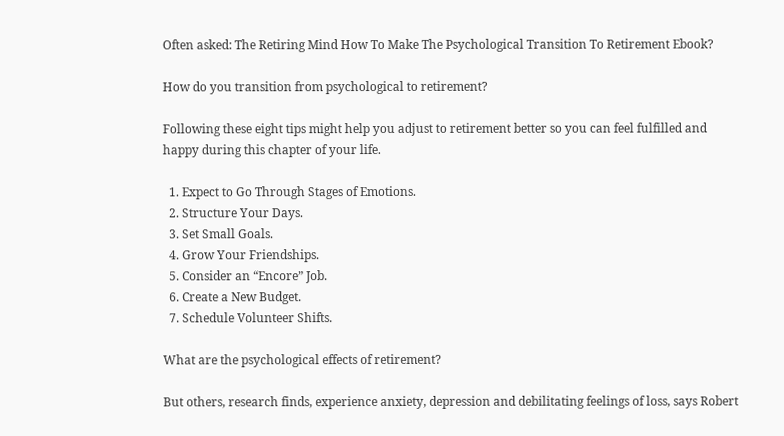Often asked: The Retiring Mind How To Make The Psychological Transition To Retirement Ebook?

How do you transition from psychological to retirement?

Following these eight tips might help you adjust to retirement better so you can feel fulfilled and happy during this chapter of your life.

  1. Expect to Go Through Stages of Emotions.
  2. Structure Your Days.
  3. Set Small Goals.
  4. Grow Your Friendships.
  5. Consider an “Encore” Job.
  6. Create a New Budget.
  7. Schedule Volunteer Shifts.

What are the psychological effects of retirement?

But others, research finds, experience anxiety, depression and debilitating feelings of loss, says Robert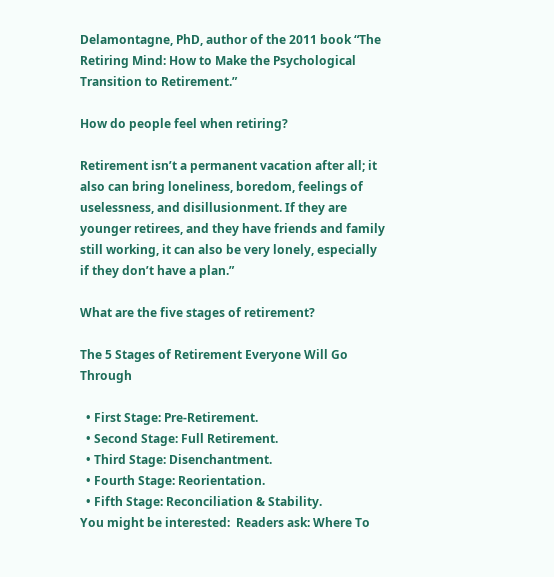Delamontagne, PhD, author of the 2011 book “The Retiring Mind: How to Make the Psychological Transition to Retirement.”

How do people feel when retiring?

Retirement isn’t a permanent vacation after all; it also can bring loneliness, boredom, feelings of uselessness, and disillusionment. If they are younger retirees, and they have friends and family still working, it can also be very lonely, especially if they don’t have a plan.”

What are the five stages of retirement?

The 5 Stages of Retirement Everyone Will Go Through

  • First Stage: Pre-Retirement.
  • Second Stage: Full Retirement.
  • Third Stage: Disenchantment.
  • Fourth Stage: Reorientation.
  • Fifth Stage: Reconciliation & Stability.
You might be interested:  Readers ask: Where To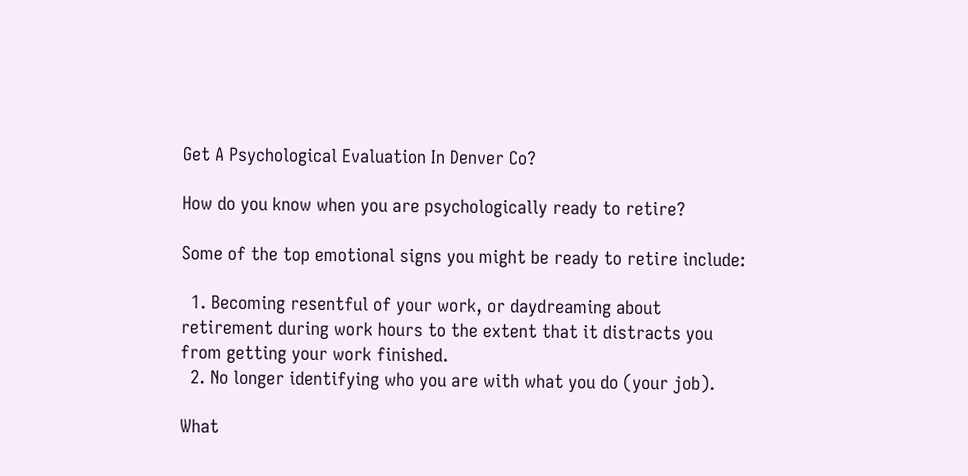Get A Psychological Evaluation In Denver Co?

How do you know when you are psychologically ready to retire?

Some of the top emotional signs you might be ready to retire include:

  1. Becoming resentful of your work, or daydreaming about retirement during work hours to the extent that it distracts you from getting your work finished.
  2. No longer identifying who you are with what you do (your job).

What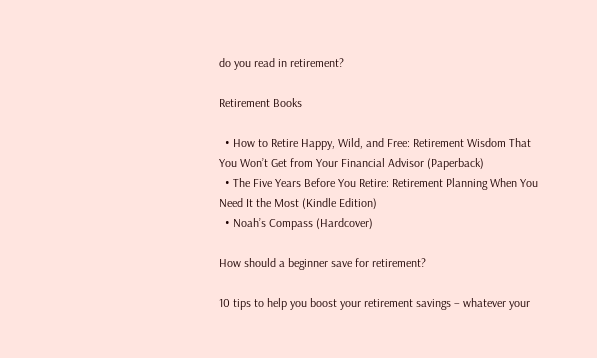do you read in retirement?

Retirement Books

  • How to Retire Happy, Wild, and Free: Retirement Wisdom That You Won’t Get from Your Financial Advisor (Paperback)
  • The Five Years Before You Retire: Retirement Planning When You Need It the Most (Kindle Edition)
  • Noah’s Compass (Hardcover)

How should a beginner save for retirement?

10 tips to help you boost your retirement savings – whatever your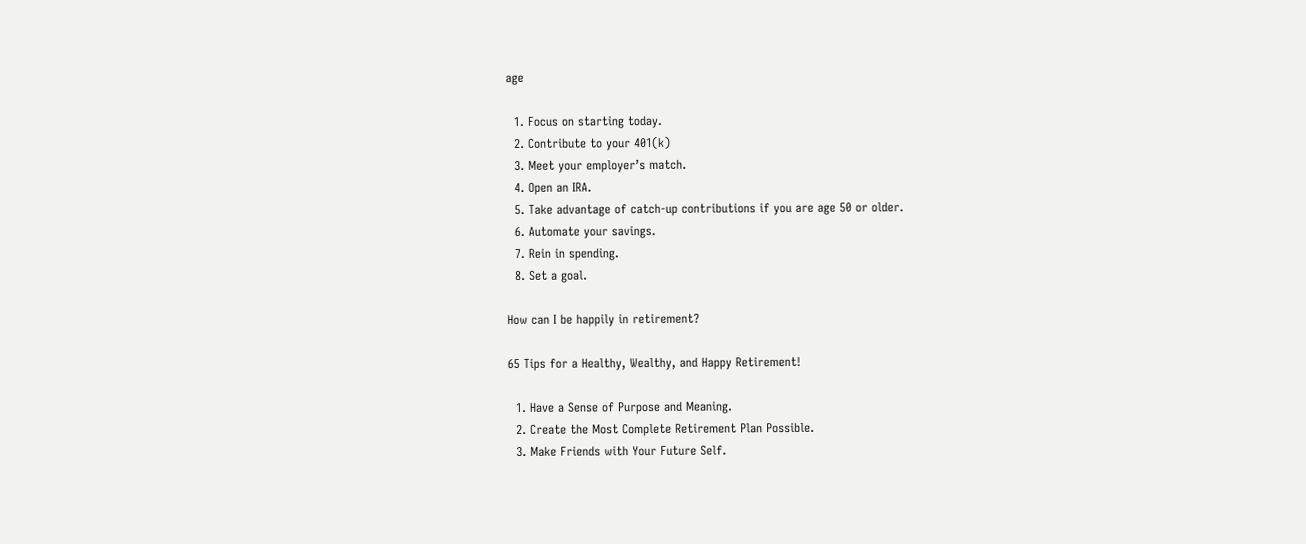age

  1. Focus on starting today.
  2. Contribute to your 401(k)
  3. Meet your employer’s match.
  4. Open an IRA.
  5. Take advantage of catch-up contributions if you are age 50 or older.
  6. Automate your savings.
  7. Rein in spending.
  8. Set a goal.

How can I be happily in retirement?

65 Tips for a Healthy, Wealthy, and Happy Retirement!

  1. Have a Sense of Purpose and Meaning.
  2. Create the Most Complete Retirement Plan Possible.
  3. Make Friends with Your Future Self.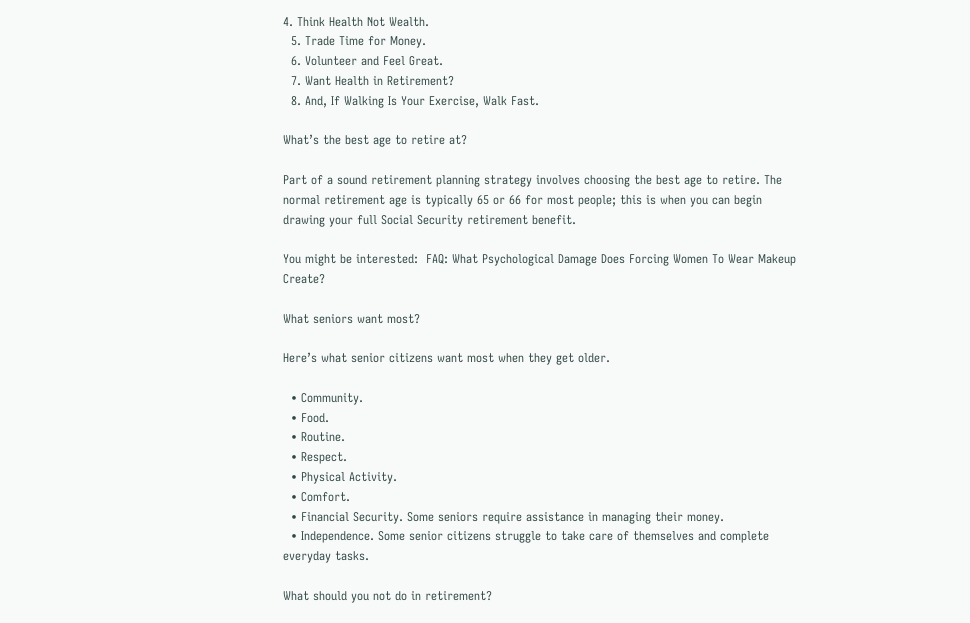4. Think Health Not Wealth.
  5. Trade Time for Money.
  6. Volunteer and Feel Great.
  7. Want Health in Retirement?
  8. And, If Walking Is Your Exercise, Walk Fast.

What’s the best age to retire at?

Part of a sound retirement planning strategy involves choosing the best age to retire. The normal retirement age is typically 65 or 66 for most people; this is when you can begin drawing your full Social Security retirement benefit.

You might be interested:  FAQ: What Psychological Damage Does Forcing Women To Wear Makeup Create?

What seniors want most?

Here’s what senior citizens want most when they get older.

  • Community.
  • Food.
  • Routine.
  • Respect.
  • Physical Activity.
  • Comfort.
  • Financial Security. Some seniors require assistance in managing their money.
  • Independence. Some senior citizens struggle to take care of themselves and complete everyday tasks.

What should you not do in retirement?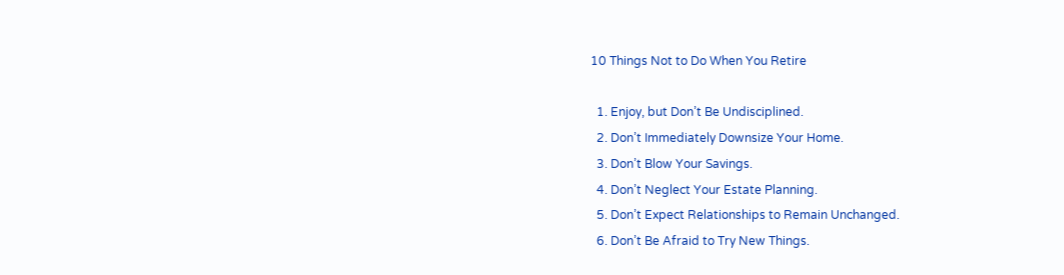10 Things Not to Do When You Retire

  1. Enjoy, but Don’t Be Undisciplined.
  2. Don’t Immediately Downsize Your Home.
  3. Don’t Blow Your Savings.
  4. Don’t Neglect Your Estate Planning.
  5. Don’t Expect Relationships to Remain Unchanged.
  6. Don’t Be Afraid to Try New Things.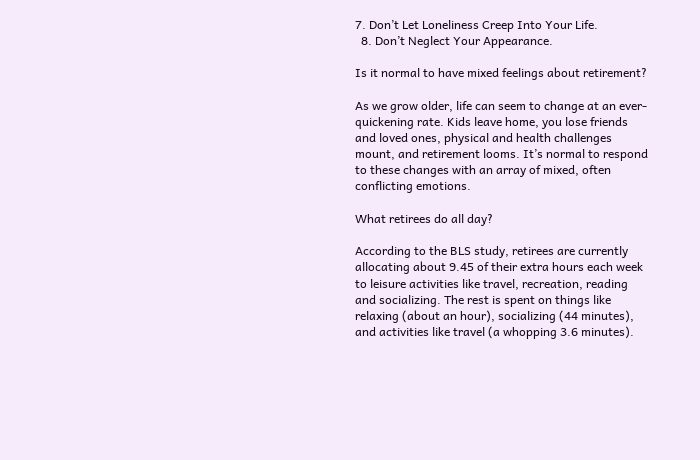7. Don’t Let Loneliness Creep Into Your Life.
  8. Don’t Neglect Your Appearance.

Is it normal to have mixed feelings about retirement?

As we grow older, life can seem to change at an ever-quickening rate. Kids leave home, you lose friends and loved ones, physical and health challenges mount, and retirement looms. It’s normal to respond to these changes with an array of mixed, often conflicting emotions.

What retirees do all day?

According to the BLS study, retirees are currently allocating about 9.45 of their extra hours each week to leisure activities like travel, recreation, reading and socializing. The rest is spent on things like relaxing (about an hour), socializing (44 minutes), and activities like travel (a whopping 3.6 minutes).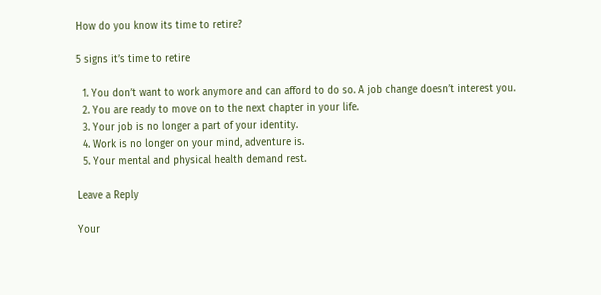How do you know its time to retire?

5 signs it’s time to retire

  1. You don’t want to work anymore and can afford to do so. A job change doesn’t interest you.
  2. You are ready to move on to the next chapter in your life.
  3. Your job is no longer a part of your identity.
  4. Work is no longer on your mind, adventure is.
  5. Your mental and physical health demand rest.

Leave a Reply

Your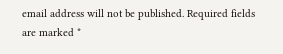email address will not be published. Required fields are marked *